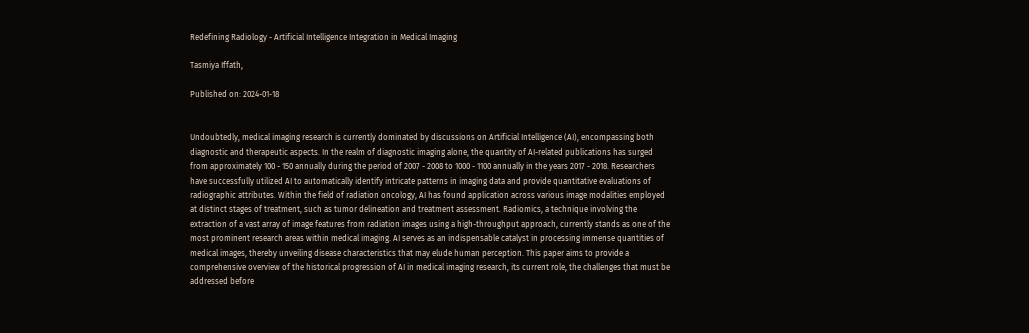Redefining Radiology - Artificial Intelligence Integration in Medical Imaging

Tasmiya Iffath,

Published on: 2024-01-18


Undoubtedly, medical imaging research is currently dominated by discussions on Artificial Intelligence (AI), encompassing both diagnostic and therapeutic aspects. In the realm of diagnostic imaging alone, the quantity of AI-related publications has surged from approximately 100 - 150 annually during the period of 2007 - 2008 to 1000 - 1100 annually in the years 2017 - 2018. Researchers have successfully utilized AI to automatically identify intricate patterns in imaging data and provide quantitative evaluations of radiographic attributes. Within the field of radiation oncology, AI has found application across various image modalities employed at distinct stages of treatment, such as tumor delineation and treatment assessment. Radiomics, a technique involving the extraction of a vast array of image features from radiation images using a high-throughput approach, currently stands as one of the most prominent research areas within medical imaging. AI serves as an indispensable catalyst in processing immense quantities of medical images, thereby unveiling disease characteristics that may elude human perception. This paper aims to provide a comprehensive overview of the historical progression of AI in medical imaging research, its current role, the challenges that must be addressed before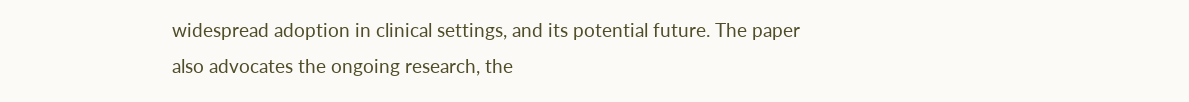widespread adoption in clinical settings, and its potential future. The paper also advocates the ongoing research, the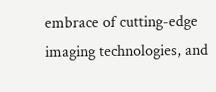embrace of cutting-edge imaging technologies, and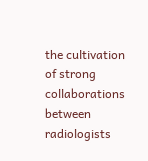the cultivation of strong collaborations between radiologists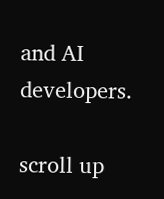and AI developers.

scroll up